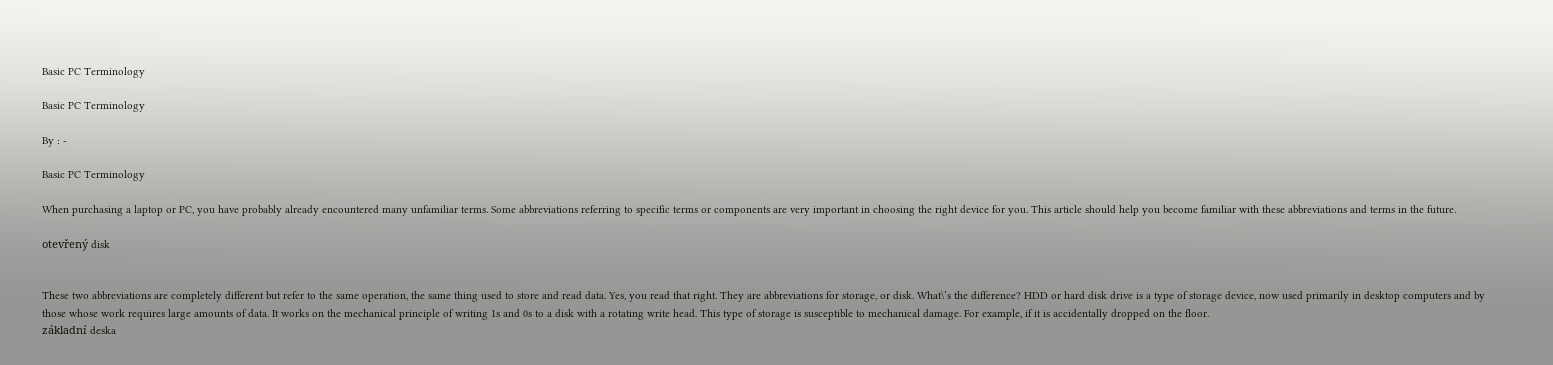Basic PC Terminology

Basic PC Terminology

By : -

Basic PC Terminology

When purchasing a laptop or PC, you have probably already encountered many unfamiliar terms. Some abbreviations referring to specific terms or components are very important in choosing the right device for you. This article should help you become familiar with these abbreviations and terms in the future.

otevřený disk


These two abbreviations are completely different but refer to the same operation, the same thing used to store and read data. Yes, you read that right. They are abbreviations for storage, or disk. What\’s the difference? HDD or hard disk drive is a type of storage device, now used primarily in desktop computers and by those whose work requires large amounts of data. It works on the mechanical principle of writing 1s and 0s to a disk with a rotating write head. This type of storage is susceptible to mechanical damage. For example, if it is accidentally dropped on the floor.
základní deska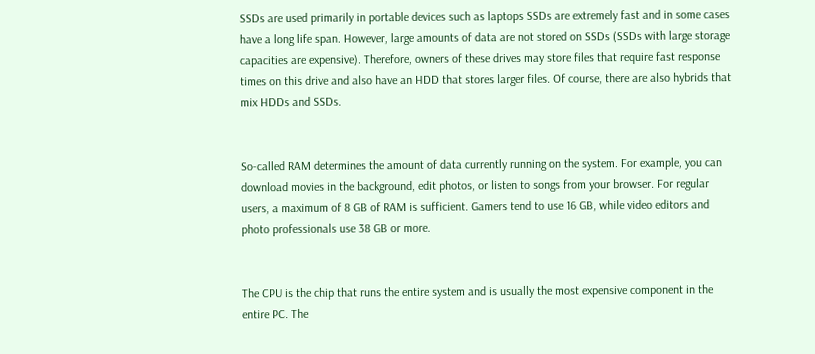SSDs are used primarily in portable devices such as laptops SSDs are extremely fast and in some cases have a long life span. However, large amounts of data are not stored on SSDs (SSDs with large storage capacities are expensive). Therefore, owners of these drives may store files that require fast response times on this drive and also have an HDD that stores larger files. Of course, there are also hybrids that mix HDDs and SSDs.


So-called RAM determines the amount of data currently running on the system. For example, you can download movies in the background, edit photos, or listen to songs from your browser. For regular users, a maximum of 8 GB of RAM is sufficient. Gamers tend to use 16 GB, while video editors and photo professionals use 38 GB or more.


The CPU is the chip that runs the entire system and is usually the most expensive component in the entire PC. The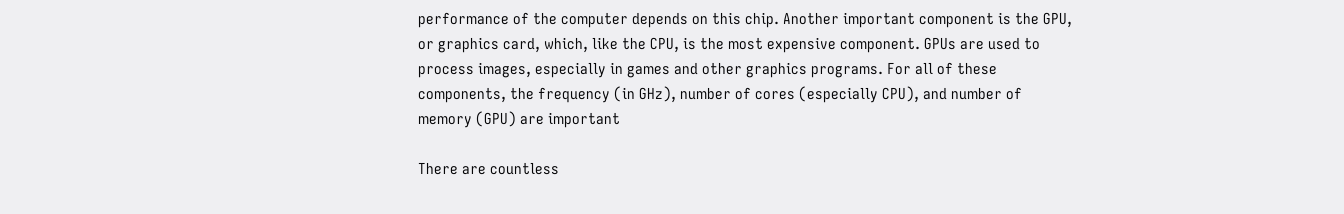performance of the computer depends on this chip. Another important component is the GPU, or graphics card, which, like the CPU, is the most expensive component. GPUs are used to process images, especially in games and other graphics programs. For all of these components, the frequency (in GHz), number of cores (especially CPU), and number of memory (GPU) are important

There are countless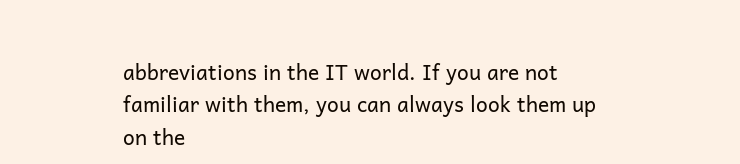abbreviations in the IT world. If you are not familiar with them, you can always look them up on the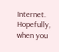Internet. Hopefully, when you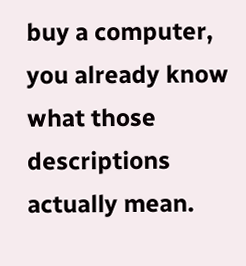buy a computer, you already know what those descriptions actually mean.